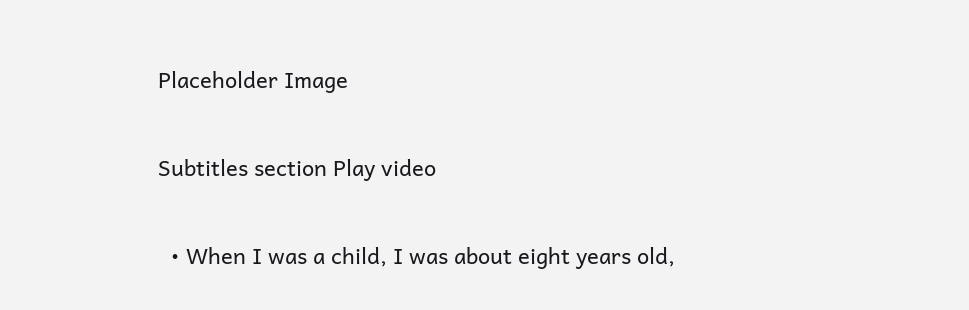Placeholder Image

Subtitles section Play video

  • When I was a child, I was about eight years old,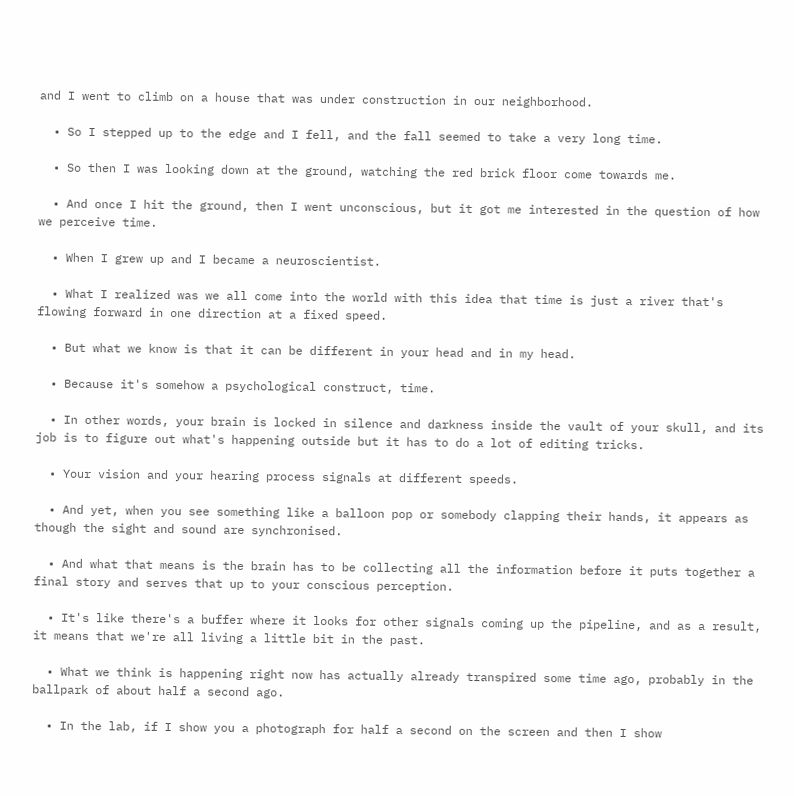and I went to climb on a house that was under construction in our neighborhood.

  • So I stepped up to the edge and I fell, and the fall seemed to take a very long time.

  • So then I was looking down at the ground, watching the red brick floor come towards me.

  • And once I hit the ground, then I went unconscious, but it got me interested in the question of how we perceive time.

  • When I grew up and I became a neuroscientist.

  • What I realized was we all come into the world with this idea that time is just a river that's flowing forward in one direction at a fixed speed.

  • But what we know is that it can be different in your head and in my head.

  • Because it's somehow a psychological construct, time.

  • In other words, your brain is locked in silence and darkness inside the vault of your skull, and its job is to figure out what's happening outside but it has to do a lot of editing tricks.

  • Your vision and your hearing process signals at different speeds.

  • And yet, when you see something like a balloon pop or somebody clapping their hands, it appears as though the sight and sound are synchronised.

  • And what that means is the brain has to be collecting all the information before it puts together a final story and serves that up to your conscious perception.

  • It's like there's a buffer where it looks for other signals coming up the pipeline, and as a result, it means that we're all living a little bit in the past.

  • What we think is happening right now has actually already transpired some time ago, probably in the ballpark of about half a second ago.

  • In the lab, if I show you a photograph for half a second on the screen and then I show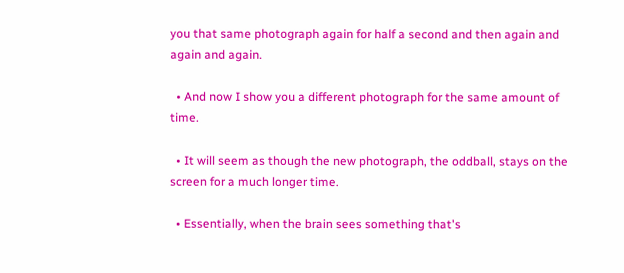you that same photograph again for half a second and then again and again and again.

  • And now I show you a different photograph for the same amount of time.

  • It will seem as though the new photograph, the oddball, stays on the screen for a much longer time.

  • Essentially, when the brain sees something that's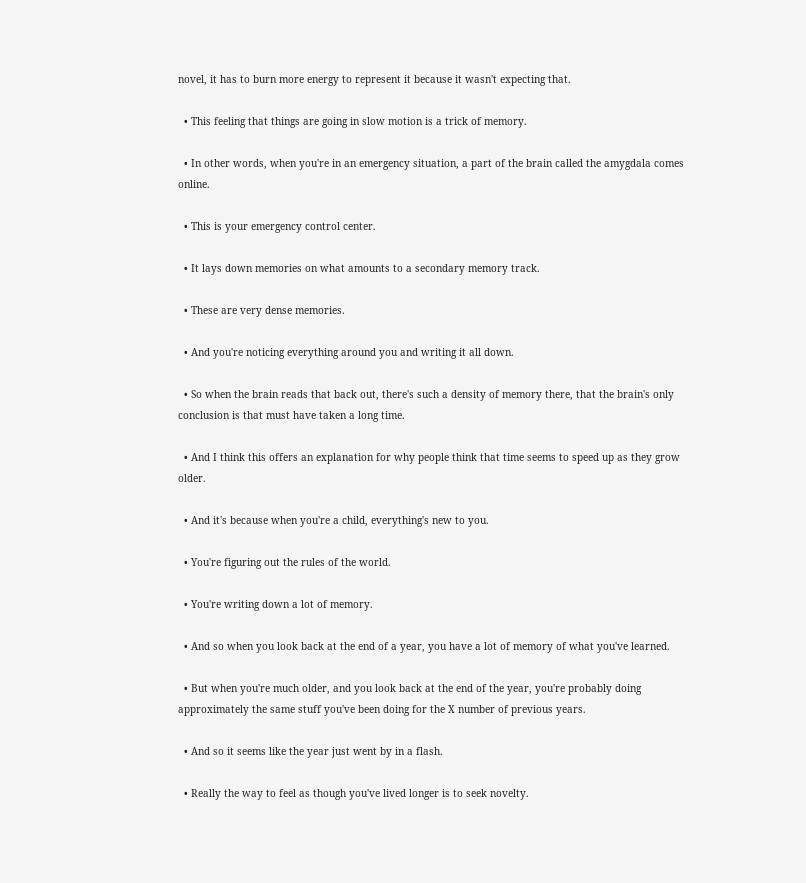novel, it has to burn more energy to represent it because it wasn't expecting that.

  • This feeling that things are going in slow motion is a trick of memory.

  • In other words, when you're in an emergency situation, a part of the brain called the amygdala comes online.

  • This is your emergency control center.

  • It lays down memories on what amounts to a secondary memory track.

  • These are very dense memories.

  • And you're noticing everything around you and writing it all down.

  • So when the brain reads that back out, there's such a density of memory there, that the brain's only conclusion is that must have taken a long time.

  • And I think this offers an explanation for why people think that time seems to speed up as they grow older.

  • And it's because when you're a child, everything's new to you.

  • You're figuring out the rules of the world.

  • You're writing down a lot of memory.

  • And so when you look back at the end of a year, you have a lot of memory of what you've learned.

  • But when you're much older, and you look back at the end of the year, you're probably doing approximately the same stuff you've been doing for the X number of previous years.

  • And so it seems like the year just went by in a flash.

  • Really the way to feel as though you've lived longer is to seek novelty.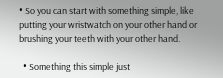• So you can start with something simple, like putting your wristwatch on your other hand or brushing your teeth with your other hand.

  • Something this simple just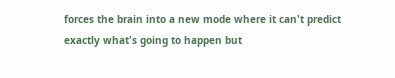forces the brain into a new mode where it can't predict exactly what's going to happen but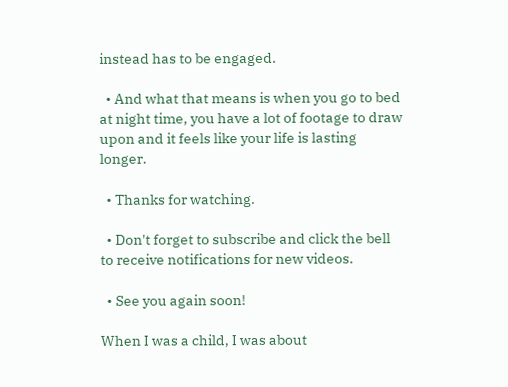instead has to be engaged.

  • And what that means is when you go to bed at night time, you have a lot of footage to draw upon and it feels like your life is lasting longer.

  • Thanks for watching.

  • Don't forget to subscribe and click the bell to receive notifications for new videos.

  • See you again soon!

When I was a child, I was about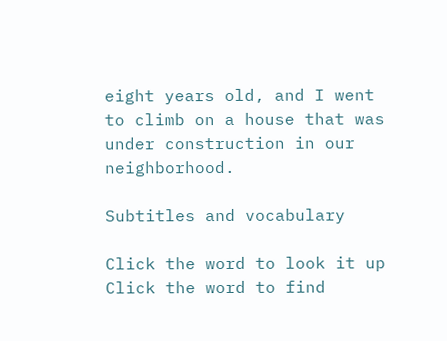eight years old, and I went to climb on a house that was under construction in our neighborhood.

Subtitles and vocabulary

Click the word to look it up Click the word to find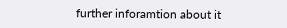further inforamtion about it